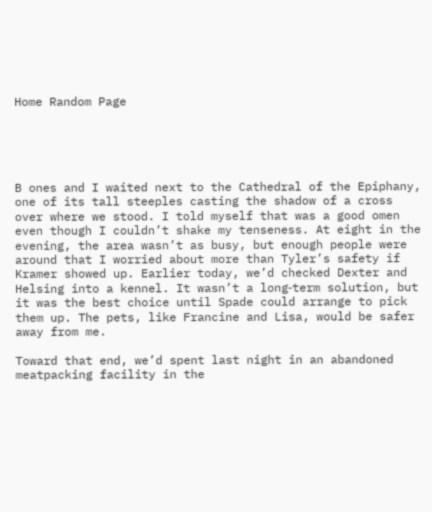Home Random Page





B ones and I waited next to the Cathedral of the Epiphany, one of its tall steeples casting the shadow of a cross over where we stood. I told myself that was a good omen even though I couldn’t shake my tenseness. At eight in the evening, the area wasn’t as busy, but enough people were around that I worried about more than Tyler’s safety if Kramer showed up. Earlier today, we’d checked Dexter and Helsing into a kennel. It wasn’t a long‑term solution, but it was the best choice until Spade could arrange to pick them up. The pets, like Francine and Lisa, would be safer away from me.

Toward that end, we’d spent last night in an abandoned meatpacking facility in the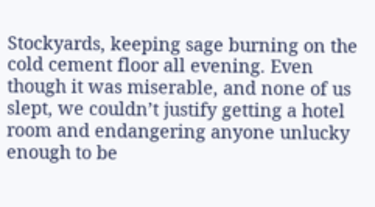Stockyards, keeping sage burning on the cold cement floor all evening. Even though it was miserable, and none of us slept, we couldn’t justify getting a hotel room and endangering anyone unlucky enough to be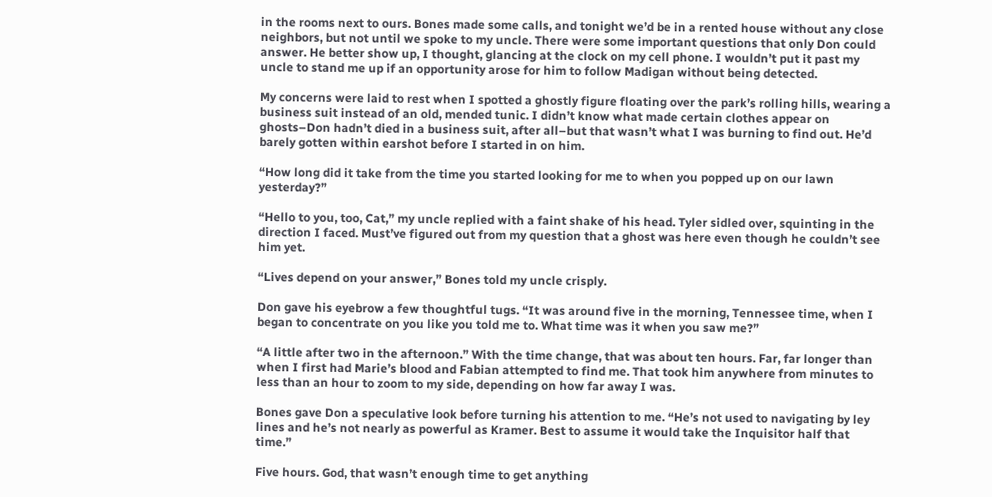in the rooms next to ours. Bones made some calls, and tonight we’d be in a rented house without any close neighbors, but not until we spoke to my uncle. There were some important questions that only Don could answer. He better show up, I thought, glancing at the clock on my cell phone. I wouldn’t put it past my uncle to stand me up if an opportunity arose for him to follow Madigan without being detected.

My concerns were laid to rest when I spotted a ghostly figure floating over the park’s rolling hills, wearing a business suit instead of an old, mended tunic. I didn’t know what made certain clothes appear on ghosts–Don hadn’t died in a business suit, after all–but that wasn’t what I was burning to find out. He’d barely gotten within earshot before I started in on him.

“How long did it take from the time you started looking for me to when you popped up on our lawn yesterday?”

“Hello to you, too, Cat,” my uncle replied with a faint shake of his head. Tyler sidled over, squinting in the direction I faced. Must’ve figured out from my question that a ghost was here even though he couldn’t see him yet.

“Lives depend on your answer,” Bones told my uncle crisply.

Don gave his eyebrow a few thoughtful tugs. “It was around five in the morning, Tennessee time, when I began to concentrate on you like you told me to. What time was it when you saw me?”

“A little after two in the afternoon.” With the time change, that was about ten hours. Far, far longer than when I first had Marie’s blood and Fabian attempted to find me. That took him anywhere from minutes to less than an hour to zoom to my side, depending on how far away I was.

Bones gave Don a speculative look before turning his attention to me. “He’s not used to navigating by ley lines and he’s not nearly as powerful as Kramer. Best to assume it would take the Inquisitor half that time.”

Five hours. God, that wasn’t enough time to get anything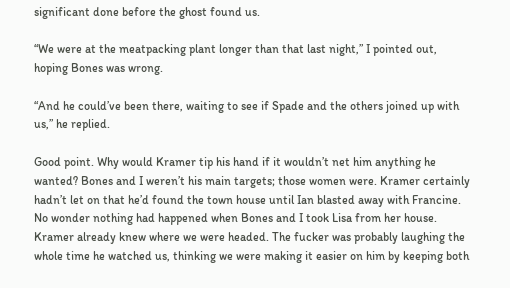significant done before the ghost found us.

“We were at the meatpacking plant longer than that last night,” I pointed out, hoping Bones was wrong.

“And he could’ve been there, waiting to see if Spade and the others joined up with us,” he replied.

Good point. Why would Kramer tip his hand if it wouldn’t net him anything he wanted? Bones and I weren’t his main targets; those women were. Kramer certainly hadn’t let on that he’d found the town house until Ian blasted away with Francine. No wonder nothing had happened when Bones and I took Lisa from her house. Kramer already knew where we were headed. The fucker was probably laughing the whole time he watched us, thinking we were making it easier on him by keeping both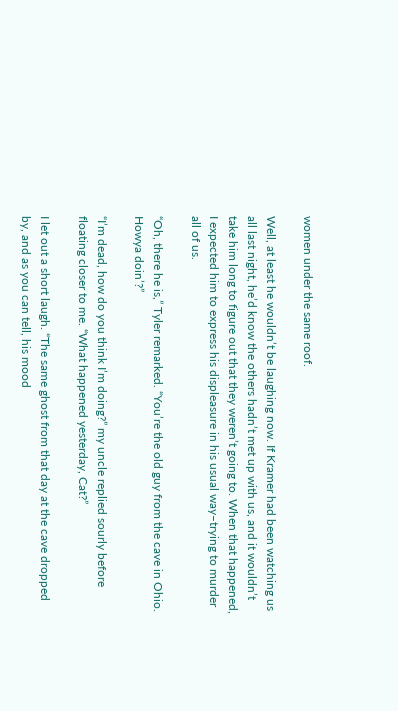women under the same roof.

Well, at least he wouldn’t be laughing now. If Kramer had been watching us all last night, he’d know the others hadn’t met up with us, and it wouldn’t take him long to figure out that they weren’t going to. When that happened, I expected him to express his displeasure in his usual way–trying to murder all of us.

“Oh, there he is,” Tyler remarked. “You’re the old guy from the cave in Ohio. Howya doin’?”

“I’m dead, how do you think I’m doing?” my uncle replied sourly before floating closer to me. “What happened yesterday, Cat?”

I let out a short laugh. “The same ghost from that day at the cave dropped by, and as you can tell, his mood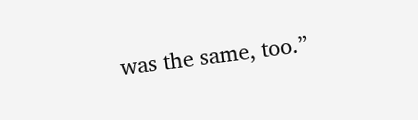was the same, too.”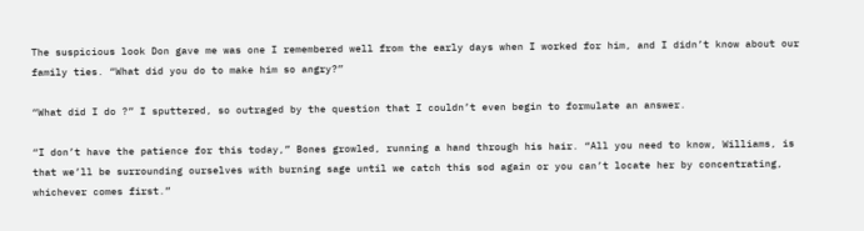The suspicious look Don gave me was one I remembered well from the early days when I worked for him, and I didn’t know about our family ties. “What did you do to make him so angry?”

“What did I do ?” I sputtered, so outraged by the question that I couldn’t even begin to formulate an answer.

“I don’t have the patience for this today,” Bones growled, running a hand through his hair. “All you need to know, Williams, is that we’ll be surrounding ourselves with burning sage until we catch this sod again or you can’t locate her by concentrating, whichever comes first.”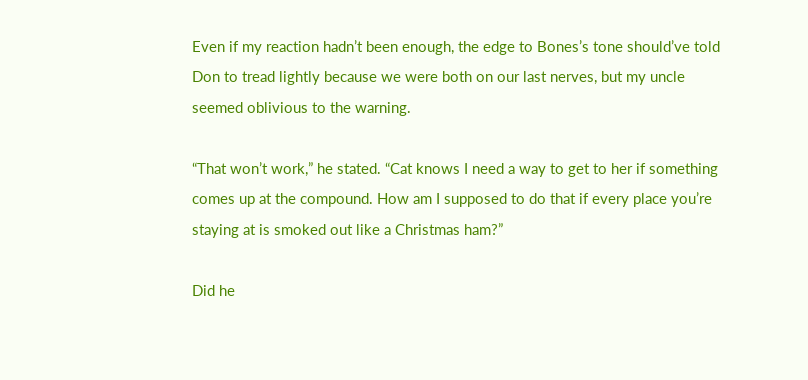Even if my reaction hadn’t been enough, the edge to Bones’s tone should’ve told Don to tread lightly because we were both on our last nerves, but my uncle seemed oblivious to the warning.

“That won’t work,” he stated. “Cat knows I need a way to get to her if something comes up at the compound. How am I supposed to do that if every place you’re staying at is smoked out like a Christmas ham?”

Did he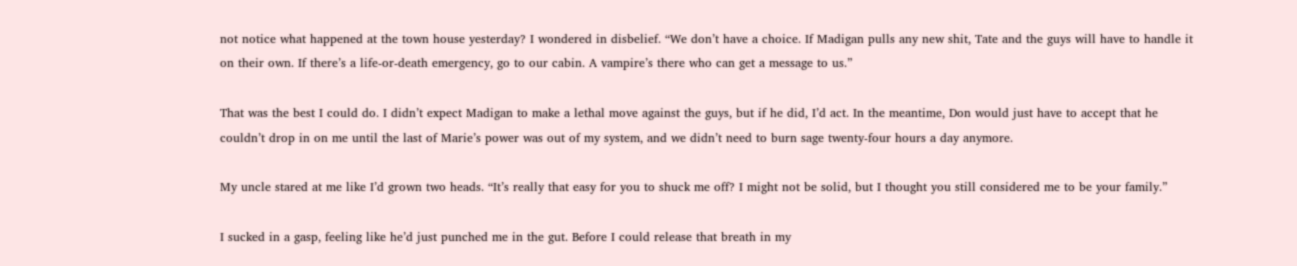not notice what happened at the town house yesterday? I wondered in disbelief. “We don’t have a choice. If Madigan pulls any new shit, Tate and the guys will have to handle it on their own. If there’s a life‑or‑death emergency, go to our cabin. A vampire’s there who can get a message to us.”

That was the best I could do. I didn’t expect Madigan to make a lethal move against the guys, but if he did, I’d act. In the meantime, Don would just have to accept that he couldn’t drop in on me until the last of Marie’s power was out of my system, and we didn’t need to burn sage twenty‑four hours a day anymore.

My uncle stared at me like I’d grown two heads. “It’s really that easy for you to shuck me off? I might not be solid, but I thought you still considered me to be your family.”

I sucked in a gasp, feeling like he’d just punched me in the gut. Before I could release that breath in my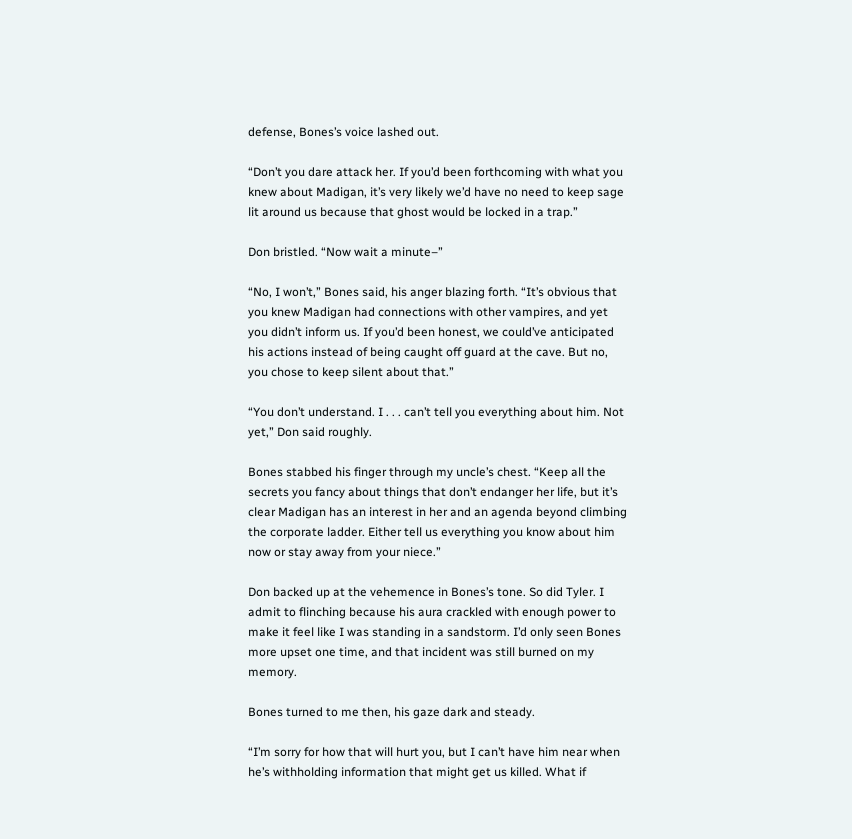defense, Bones’s voice lashed out.

“Don’t you dare attack her. If you’d been forthcoming with what you knew about Madigan, it’s very likely we’d have no need to keep sage lit around us because that ghost would be locked in a trap.”

Don bristled. “Now wait a minute–”

“No, I won’t,” Bones said, his anger blazing forth. “It’s obvious that you knew Madigan had connections with other vampires, and yet you didn’t inform us. If you’d been honest, we could’ve anticipated his actions instead of being caught off guard at the cave. But no, you chose to keep silent about that.”

“You don’t understand. I . . . can’t tell you everything about him. Not yet,” Don said roughly.

Bones stabbed his finger through my uncle’s chest. “Keep all the secrets you fancy about things that don’t endanger her life, but it’s clear Madigan has an interest in her and an agenda beyond climbing the corporate ladder. Either tell us everything you know about him now or stay away from your niece.”

Don backed up at the vehemence in Bones’s tone. So did Tyler. I admit to flinching because his aura crackled with enough power to make it feel like I was standing in a sandstorm. I’d only seen Bones more upset one time, and that incident was still burned on my memory.

Bones turned to me then, his gaze dark and steady.

“I’m sorry for how that will hurt you, but I can’t have him near when he’s withholding information that might get us killed. What if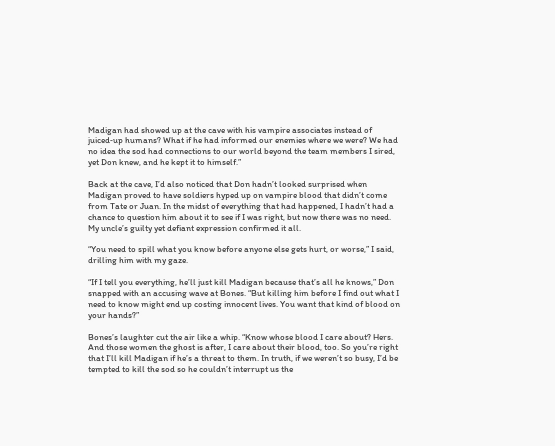Madigan had showed up at the cave with his vampire associates instead of juiced‑up humans? What if he had informed our enemies where we were? We had no idea the sod had connections to our world beyond the team members I sired, yet Don knew, and he kept it to himself.”

Back at the cave, I’d also noticed that Don hadn’t looked surprised when Madigan proved to have soldiers hyped up on vampire blood that didn’t come from Tate or Juan. In the midst of everything that had happened, I hadn’t had a chance to question him about it to see if I was right, but now there was no need. My uncle’s guilty yet defiant expression confirmed it all.

“You need to spill what you know before anyone else gets hurt, or worse,” I said, drilling him with my gaze.

“If I tell you everything, he’ll just kill Madigan because that’s all he knows,” Don snapped with an accusing wave at Bones. “But killing him before I find out what I need to know might end up costing innocent lives. You want that kind of blood on your hands?”

Bones’s laughter cut the air like a whip. “Know whose blood I care about? Hers. And those women the ghost is after, I care about their blood, too. So you’re right that I’ll kill Madigan if he’s a threat to them. In truth, if we weren’t so busy, I’d be tempted to kill the sod so he couldn’t interrupt us the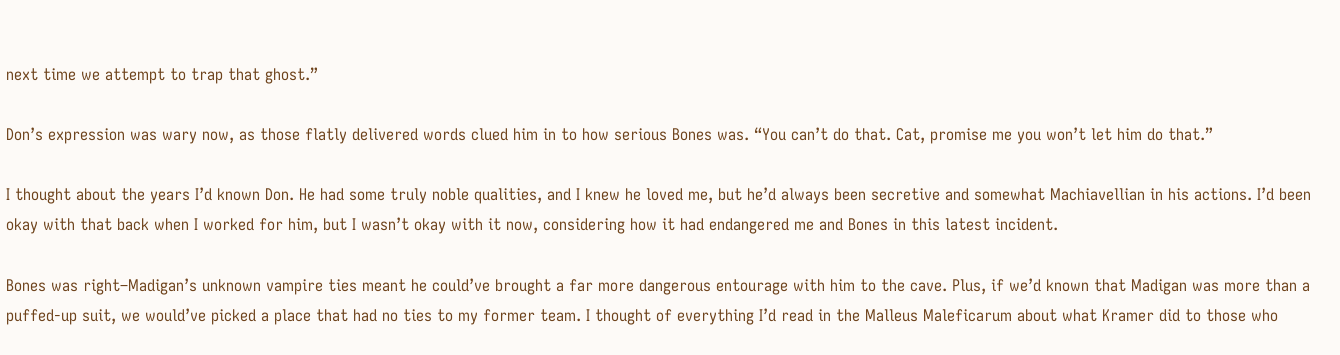next time we attempt to trap that ghost.”

Don’s expression was wary now, as those flatly delivered words clued him in to how serious Bones was. “You can’t do that. Cat, promise me you won’t let him do that.”

I thought about the years I’d known Don. He had some truly noble qualities, and I knew he loved me, but he’d always been secretive and somewhat Machiavellian in his actions. I’d been okay with that back when I worked for him, but I wasn’t okay with it now, considering how it had endangered me and Bones in this latest incident.

Bones was right–Madigan’s unknown vampire ties meant he could’ve brought a far more dangerous entourage with him to the cave. Plus, if we’d known that Madigan was more than a puffed‑up suit, we would’ve picked a place that had no ties to my former team. I thought of everything I’d read in the Malleus Maleficarum about what Kramer did to those who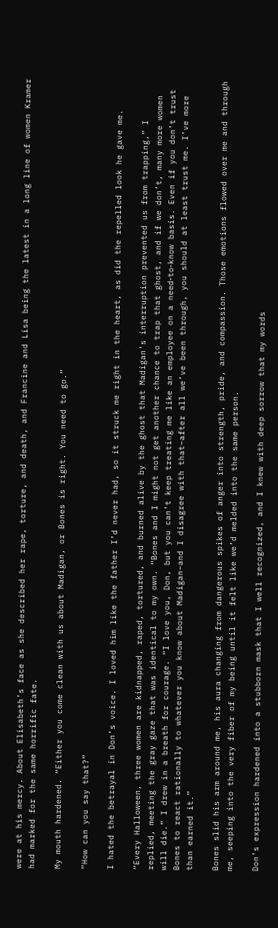were at his mercy. About Elisabeth’s face as she described her rape, torture, and death, and Francine and Lisa being the latest in a long line of women Kramer had marked for the same horrific fate.

My mouth hardened. “Either you come clean with us about Madigan, or Bones is right. You need to go.”

“How can you say that?”

I hated the betrayal in Don’s voice. I loved him like the father I’d never had, so it struck me right in the heart, as did the repelled look he gave me.

“Every Halloween, three women are kidnapped, raped, tortured, and burned alive by the ghost that Madigan’s interruption prevented us from trapping,” I replied, meeting the gray gaze that was identical to my own. “Bones and I might not get another chance to trap that ghost, and if we don’t, many more women will die.” I drew in a breath for courage. “I love you, Don, but you can’t keep treating me like an employee on a need‑to‑know basis. Even if you don’t trust Bones to react rationally to whatever you know about Madigan–and I disagree with that–after all we’ve been through, you should at least trust me. I’ve more than earned it.”

Bones slid his arm around me, his aura changing from dangerous spikes of anger into strength, pride, and compassion. Those emotions flowed over me and through me, seeping into the very fiber of my being until it felt like we’d melded into the same person.

Don’s expression hardened into a stubborn mask that I well recognized, and I knew with deep sorrow that my words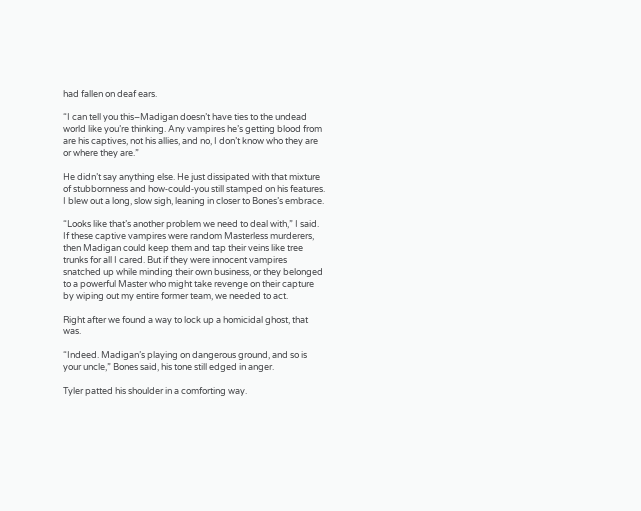had fallen on deaf ears.

“I can tell you this–Madigan doesn’t have ties to the undead world like you’re thinking. Any vampires he’s getting blood from are his captives, not his allies, and no, I don’t know who they are or where they are.”

He didn’t say anything else. He just dissipated with that mixture of stubbornness and how‑could‑you still stamped on his features. I blew out a long, slow sigh, leaning in closer to Bones’s embrace.

“Looks like that’s another problem we need to deal with,” I said. If these captive vampires were random Masterless murderers, then Madigan could keep them and tap their veins like tree trunks for all I cared. But if they were innocent vampires snatched up while minding their own business, or they belonged to a powerful Master who might take revenge on their capture by wiping out my entire former team, we needed to act.

Right after we found a way to lock up a homicidal ghost, that was.

“Indeed. Madigan’s playing on dangerous ground, and so is your uncle,” Bones said, his tone still edged in anger.

Tyler patted his shoulder in a comforting way.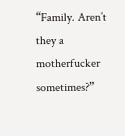“Family. Aren’t they a motherfucker sometimes?”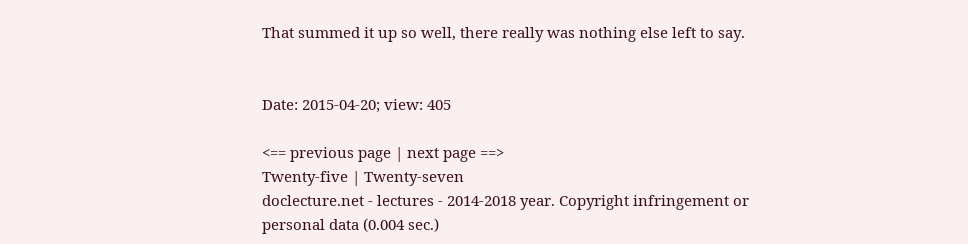That summed it up so well, there really was nothing else left to say.


Date: 2015-04-20; view: 405

<== previous page | next page ==>
Twenty‑five | Twenty‑seven
doclecture.net - lectures - 2014-2018 year. Copyright infringement or personal data (0.004 sec.)